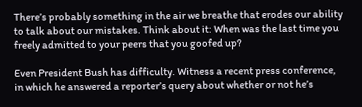There’s probably something in the air we breathe that erodes our ability to talk about our mistakes. Think about it: When was the last time you freely admitted to your peers that you goofed up?

Even President Bush has difficulty. Witness a recent press conference, in which he answered a reporter’s query about whether or not he’s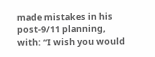made mistakes in his post-9/11 planning, with: “I wish you would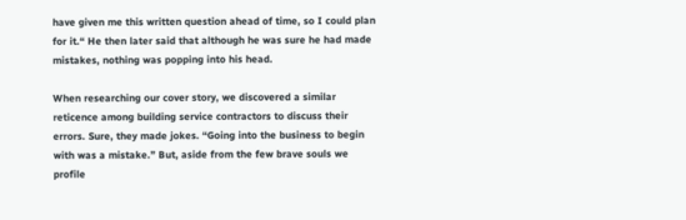have given me this written question ahead of time, so I could plan for it.“ He then later said that although he was sure he had made mistakes, nothing was popping into his head.

When researching our cover story, we discovered a similar reticence among building service contractors to discuss their errors. Sure, they made jokes. “Going into the business to begin with was a mistake.” But, aside from the few brave souls we profile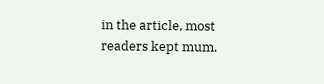in the article, most readers kept mum.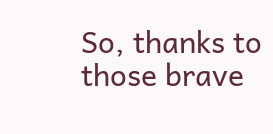So, thanks to those brave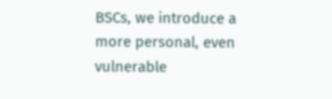BSCs, we introduce a more personal, even vulnerable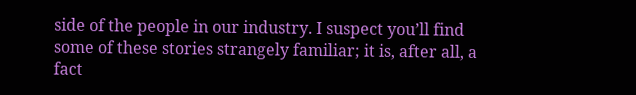side of the people in our industry. I suspect you’ll find some of these stories strangely familiar; it is, after all, a fact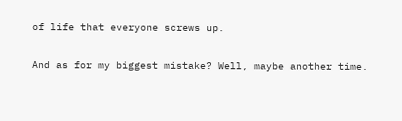of life that everyone screws up.

And as for my biggest mistake? Well, maybe another time.